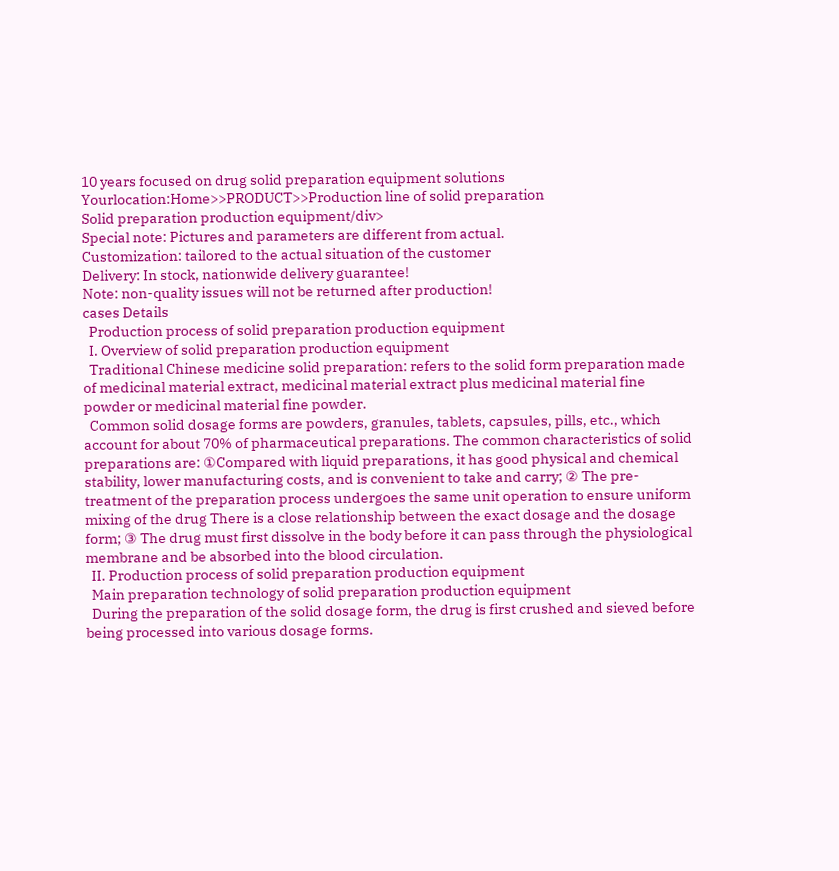10 years focused on drug solid preparation equipment solutions
Yourlocation:Home>>PRODUCT>>Production line of solid preparation
Solid preparation production equipment/div>
Special note: Pictures and parameters are different from actual.
Customization: tailored to the actual situation of the customer
Delivery: In stock, nationwide delivery guarantee!
Note: non-quality issues will not be returned after production!
cases Details
  Production process of solid preparation production equipment
  I. Overview of solid preparation production equipment
  Traditional Chinese medicine solid preparation: refers to the solid form preparation made of medicinal material extract, medicinal material extract plus medicinal material fine powder or medicinal material fine powder.
  Common solid dosage forms are powders, granules, tablets, capsules, pills, etc., which account for about 70% of pharmaceutical preparations. The common characteristics of solid preparations are: ①Compared with liquid preparations, it has good physical and chemical stability, lower manufacturing costs, and is convenient to take and carry; ② The pre-treatment of the preparation process undergoes the same unit operation to ensure uniform mixing of the drug There is a close relationship between the exact dosage and the dosage form; ③ The drug must first dissolve in the body before it can pass through the physiological membrane and be absorbed into the blood circulation.
  II. Production process of solid preparation production equipment
  Main preparation technology of solid preparation production equipment
  During the preparation of the solid dosage form, the drug is first crushed and sieved before being processed into various dosage forms.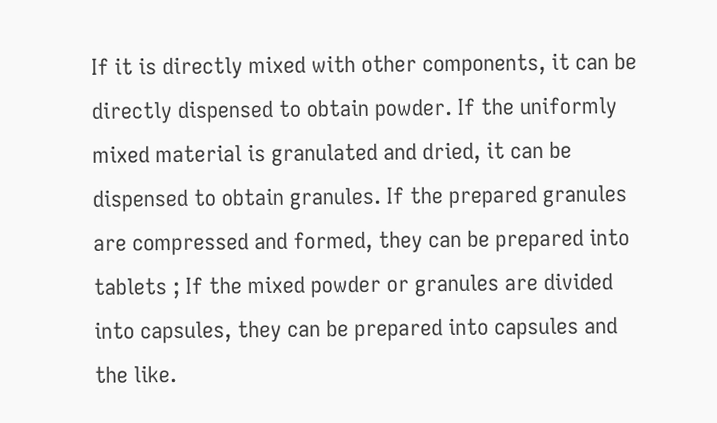If it is directly mixed with other components, it can be directly dispensed to obtain powder. If the uniformly mixed material is granulated and dried, it can be dispensed to obtain granules. If the prepared granules are compressed and formed, they can be prepared into tablets ; If the mixed powder or granules are divided into capsules, they can be prepared into capsules and the like.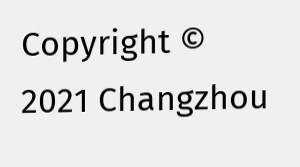Copyright © 2021 Changzhou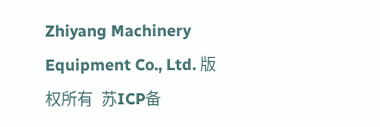Zhiyang Machinery Equipment Co., Ltd. 版权所有  苏ICP备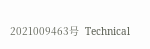2021009463号  Technical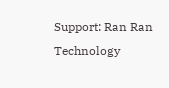Support: Ran Ran Technology